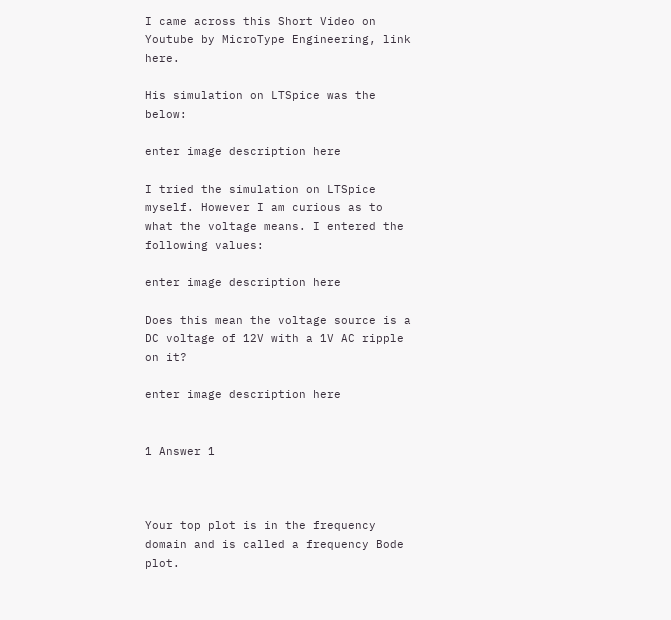I came across this Short Video on Youtube by MicroType Engineering, link here.

His simulation on LTSpice was the below:

enter image description here

I tried the simulation on LTSpice myself. However I am curious as to what the voltage means. I entered the following values:

enter image description here

Does this mean the voltage source is a DC voltage of 12V with a 1V AC ripple on it?

enter image description here


1 Answer 1



Your top plot is in the frequency domain and is called a frequency Bode plot.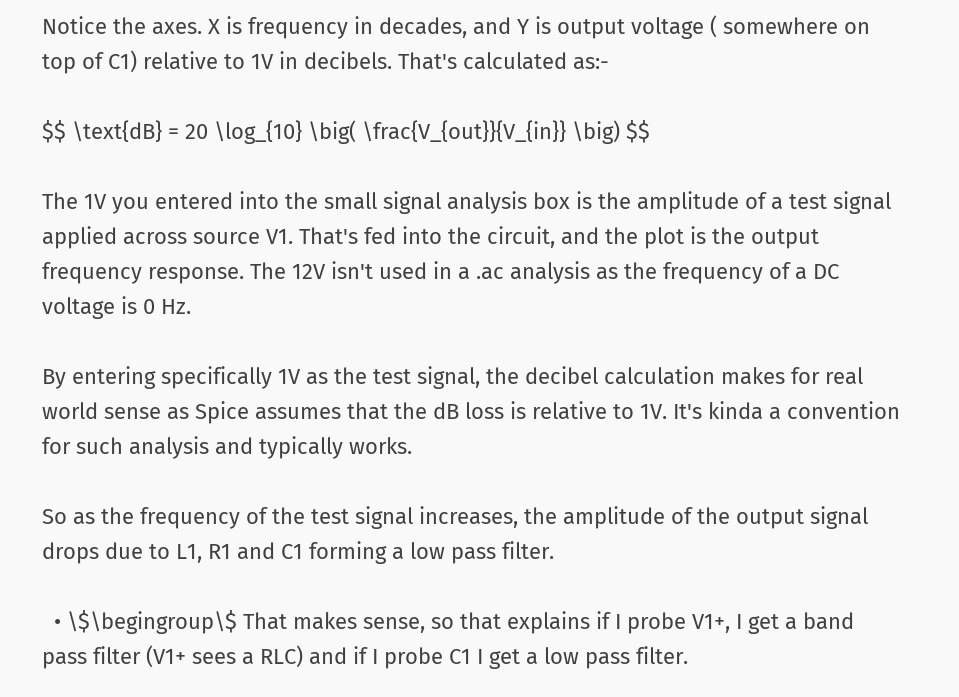Notice the axes. X is frequency in decades, and Y is output voltage ( somewhere on top of C1) relative to 1V in decibels. That's calculated as:-

$$ \text{dB} = 20 \log_{10} \big( \frac{V_{out}}{V_{in}} \big) $$

The 1V you entered into the small signal analysis box is the amplitude of a test signal applied across source V1. That's fed into the circuit, and the plot is the output frequency response. The 12V isn't used in a .ac analysis as the frequency of a DC voltage is 0 Hz.

By entering specifically 1V as the test signal, the decibel calculation makes for real world sense as Spice assumes that the dB loss is relative to 1V. It's kinda a convention for such analysis and typically works.

So as the frequency of the test signal increases, the amplitude of the output signal drops due to L1, R1 and C1 forming a low pass filter.

  • \$\begingroup\$ That makes sense, so that explains if I probe V1+, I get a band pass filter (V1+ sees a RLC) and if I probe C1 I get a low pass filter.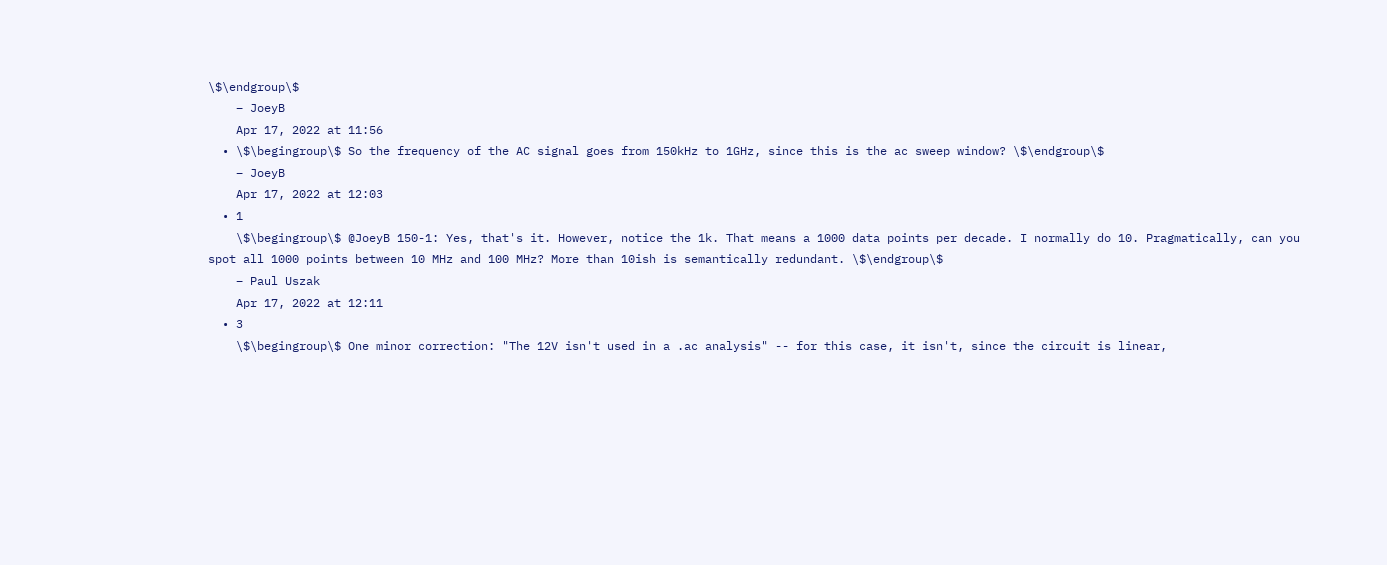\$\endgroup\$
    – JoeyB
    Apr 17, 2022 at 11:56
  • \$\begingroup\$ So the frequency of the AC signal goes from 150kHz to 1GHz, since this is the ac sweep window? \$\endgroup\$
    – JoeyB
    Apr 17, 2022 at 12:03
  • 1
    \$\begingroup\$ @JoeyB 150-1: Yes, that's it. However, notice the 1k. That means a 1000 data points per decade. I normally do 10. Pragmatically, can you spot all 1000 points between 10 MHz and 100 MHz? More than 10ish is semantically redundant. \$\endgroup\$
    – Paul Uszak
    Apr 17, 2022 at 12:11
  • 3
    \$\begingroup\$ One minor correction: "The 12V isn't used in a .ac analysis" -- for this case, it isn't, since the circuit is linear,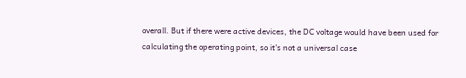overall. But if there were active devices, the DC voltage would have been used for calculating the operating point, so it's not a universal case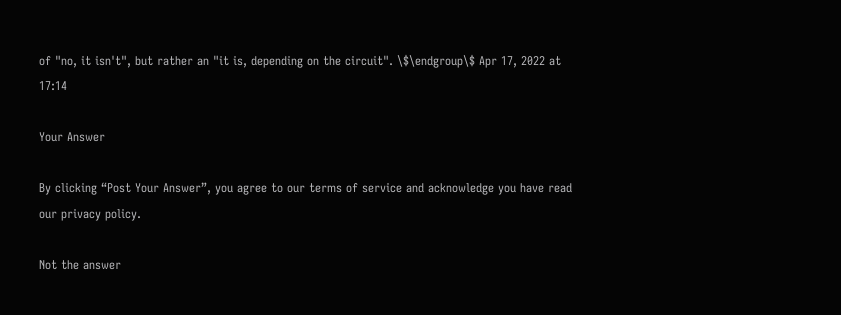of "no, it isn't", but rather an "it is, depending on the circuit". \$\endgroup\$ Apr 17, 2022 at 17:14

Your Answer

By clicking “Post Your Answer”, you agree to our terms of service and acknowledge you have read our privacy policy.

Not the answer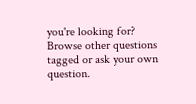you're looking for? Browse other questions tagged or ask your own question.